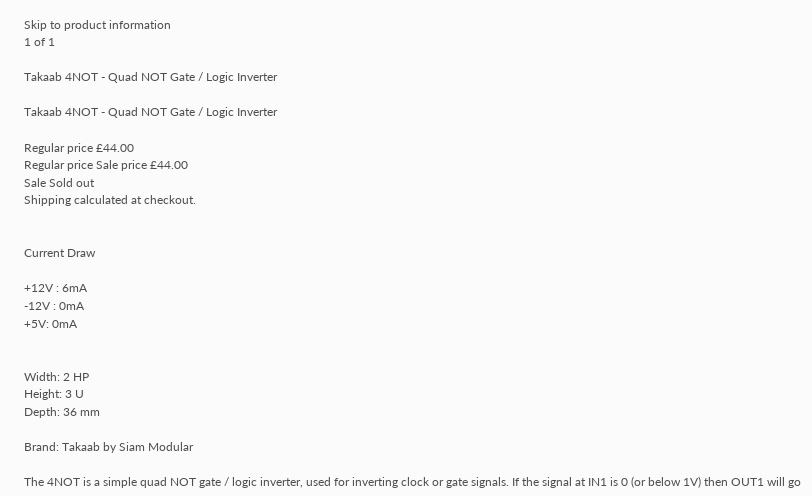Skip to product information
1 of 1

Takaab 4NOT - Quad NOT Gate / Logic Inverter

Takaab 4NOT - Quad NOT Gate / Logic Inverter

Regular price £44.00
Regular price Sale price £44.00
Sale Sold out
Shipping calculated at checkout.


Current Draw

+12V : 6mA
-12V : 0mA
+5V: 0mA


Width: 2 HP
Height: 3 U
Depth: 36 mm

Brand: Takaab by Siam Modular

The 4NOT is a simple quad NOT gate / logic inverter, used for inverting clock or gate signals. If the signal at IN1 is 0 (or below 1V) then OUT1 will go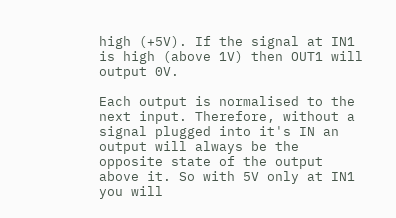high (+5V). If the signal at IN1 is high (above 1V) then OUT1 will output 0V.

Each output is normalised to the next input. Therefore, without a signal plugged into it's IN an output will always be the opposite state of the output above it. So with 5V only at IN1 you will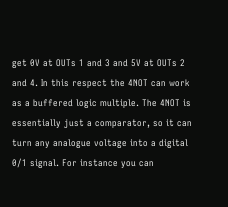get 0V at OUTs 1 and 3 and 5V at OUTs 2 and 4. In this respect the 4NOT can work as a buffered logic multiple. The 4NOT is essentially just a comparator, so it can turn any analogue voltage into a digital 0/1 signal. For instance you can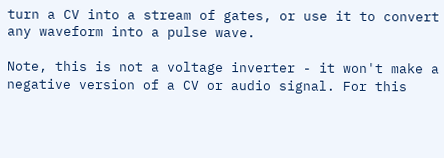turn a CV into a stream of gates, or use it to convert any waveform into a pulse wave.

Note, this is not a voltage inverter - it won't make a negative version of a CV or audio signal. For this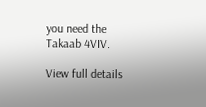you need the Takaab 4VIV.

View full details